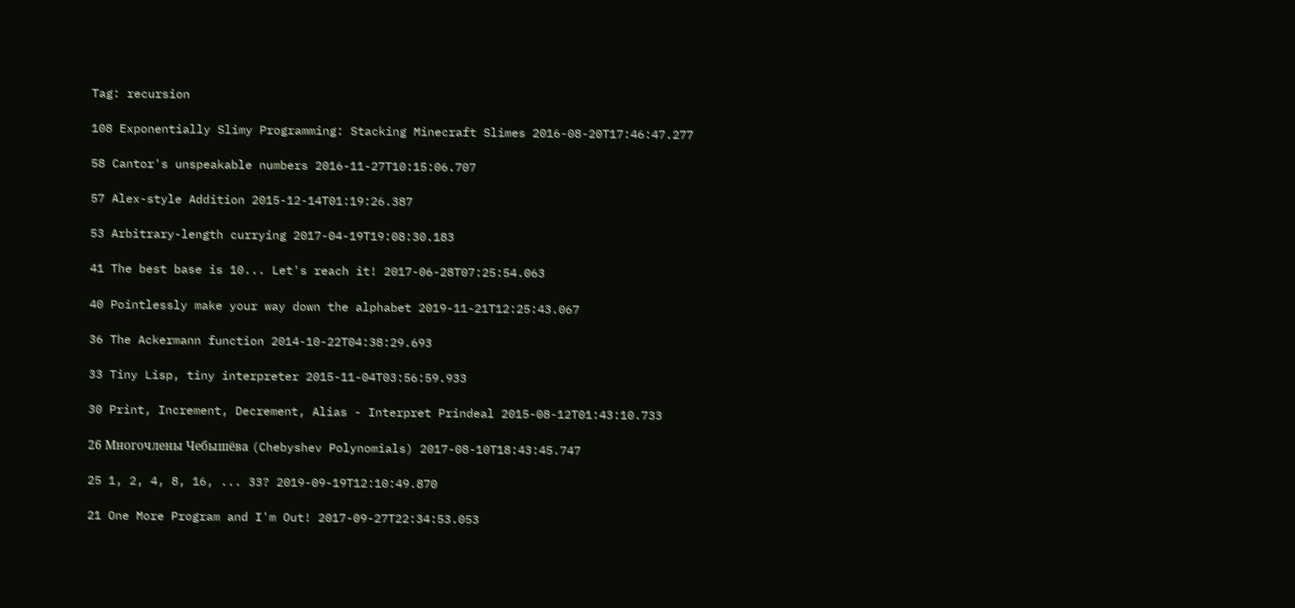Tag: recursion

108 Exponentially Slimy Programming: Stacking Minecraft Slimes 2016-08-20T17:46:47.277

58 Cantor's unspeakable numbers 2016-11-27T10:15:06.707

57 Alex-style Addition 2015-12-14T01:19:26.387

53 Arbitrary-length currying 2017-04-19T19:08:30.183

41 The best base is 10... Let's reach it! 2017-06-28T07:25:54.063

40 Pointlessly make your way down the alphabet 2019-11-21T12:25:43.067

36 The Ackermann function 2014-10-22T04:38:29.693

33 Tiny Lisp, tiny interpreter 2015-11-04T03:56:59.933

30 Print, Increment, Decrement, Alias - Interpret Prindeal 2015-08-12T01:43:10.733

26 Многочлены Чебышёва (Chebyshev Polynomials) 2017-08-10T18:43:45.747

25 1, 2, 4, 8, 16, ... 33? 2019-09-19T12:10:49.870

21 One More Program and I'm Out! 2017-09-27T22:34:53.053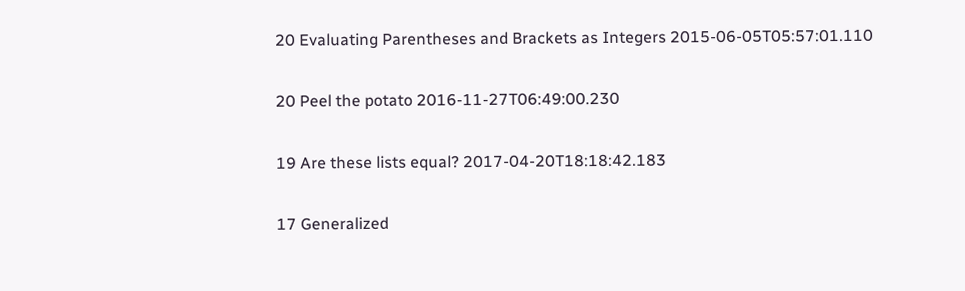20 Evaluating Parentheses and Brackets as Integers 2015-06-05T05:57:01.110

20 Peel the potato 2016-11-27T06:49:00.230

19 Are these lists equal? 2017-04-20T18:18:42.183

17 Generalized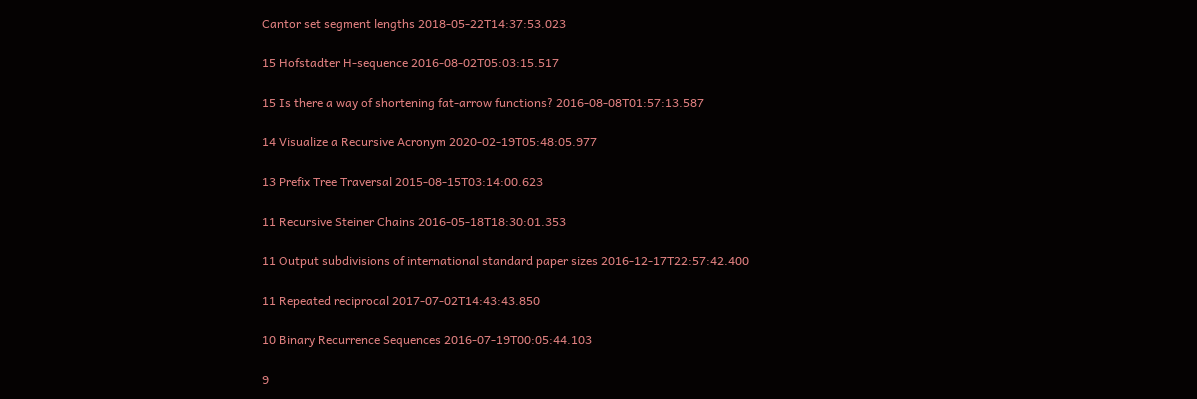Cantor set segment lengths 2018-05-22T14:37:53.023

15 Hofstadter H-sequence 2016-08-02T05:03:15.517

15 Is there a way of shortening fat-arrow functions? 2016-08-08T01:57:13.587

14 Visualize a Recursive Acronym 2020-02-19T05:48:05.977

13 Prefix Tree Traversal 2015-08-15T03:14:00.623

11 Recursive Steiner Chains 2016-05-18T18:30:01.353

11 Output subdivisions of international standard paper sizes 2016-12-17T22:57:42.400

11 Repeated reciprocal 2017-07-02T14:43:43.850

10 Binary Recurrence Sequences 2016-07-19T00:05:44.103

9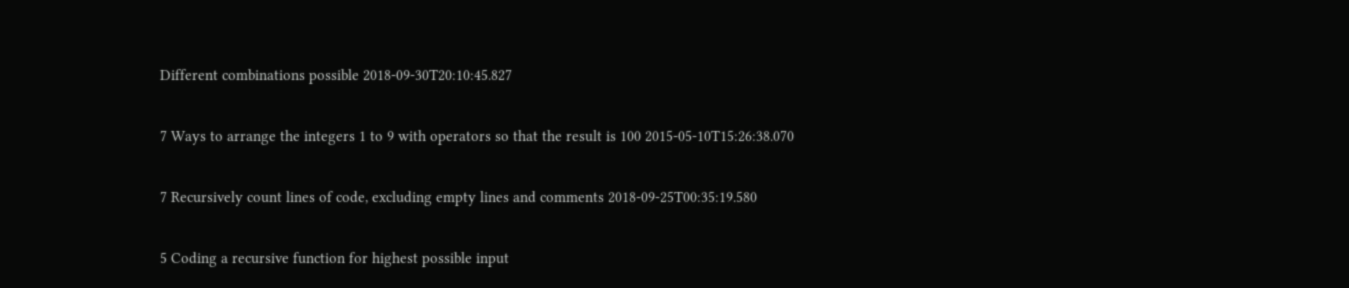Different combinations possible 2018-09-30T20:10:45.827

7 Ways to arrange the integers 1 to 9 with operators so that the result is 100 2015-05-10T15:26:38.070

7 Recursively count lines of code, excluding empty lines and comments 2018-09-25T00:35:19.580

5 Coding a recursive function for highest possible input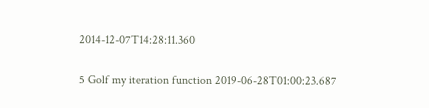2014-12-07T14:28:11.360

5 Golf my iteration function 2019-06-28T01:00:23.687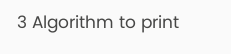3 Algorithm to print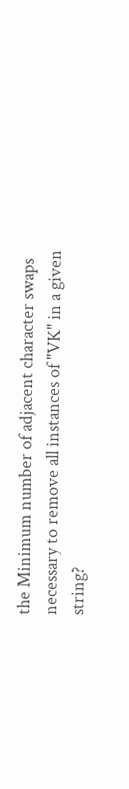the Minimum number of adjacent character swaps necessary to remove all instances of "VK" in a given string?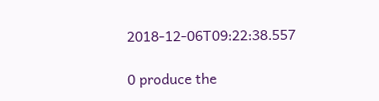2018-12-06T09:22:38.557

0 produce the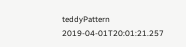teddyPattern 2019-04-01T20:01:21.257